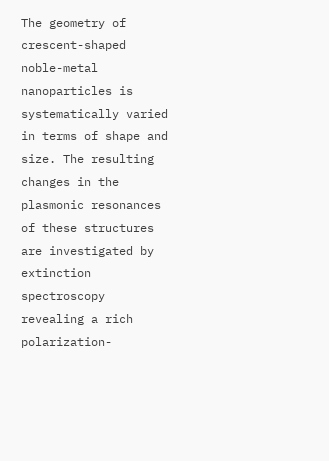The geometry of crescent-shaped noble-metal nanoparticles is systematically varied in terms of shape and size. The resulting changes in the plasmonic resonances of these structures are investigated by extinction spectroscopy revealing a rich polarization-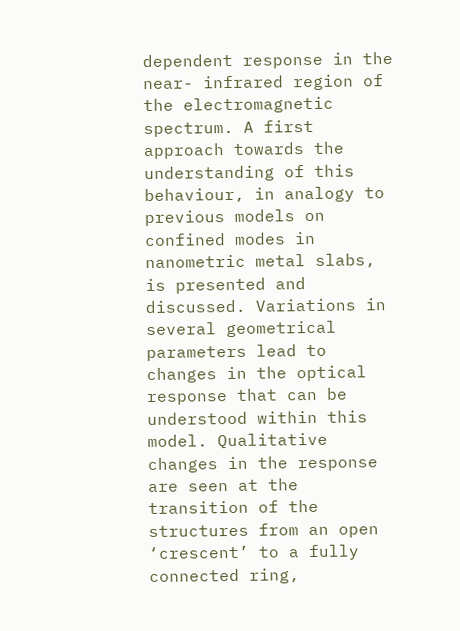dependent response in the near- infrared region of the electromagnetic spectrum. A first approach towards the understanding of this behaviour, in analogy to previous models on confined modes in nanometric metal slabs, is presented and discussed. Variations in several geometrical parameters lead to changes in the optical response that can be understood within this model. Qualitative changes in the response are seen at the transition of the structures from an open ‘crescent’ to a fully connected ring,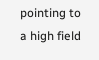pointing to a high field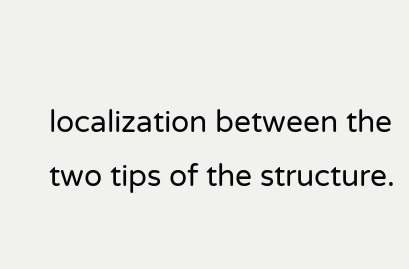localization between the two tips of the structure.